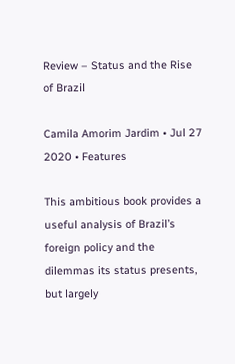Review – Status and the Rise of Brazil

Camila Amorim Jardim • Jul 27 2020 • Features

This ambitious book provides a useful analysis of Brazil’s foreign policy and the dilemmas its status presents, but largely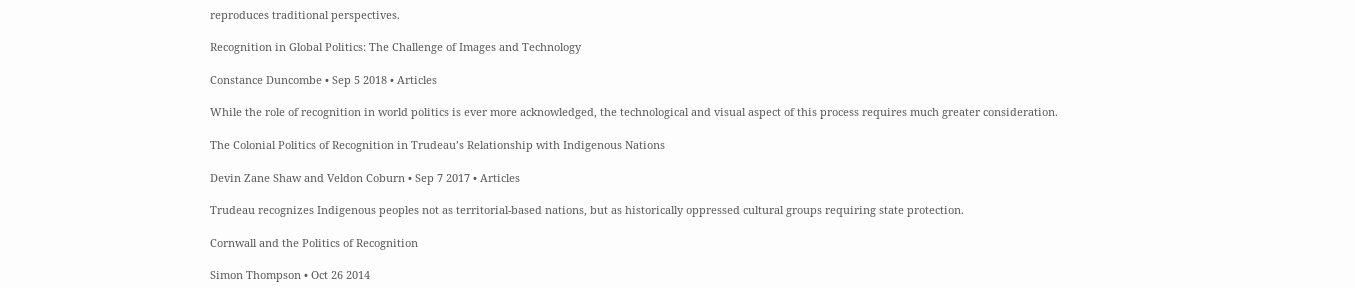reproduces traditional perspectives.

Recognition in Global Politics: The Challenge of Images and Technology

Constance Duncombe • Sep 5 2018 • Articles

While the role of recognition in world politics is ever more acknowledged, the technological and visual aspect of this process requires much greater consideration.

The Colonial Politics of Recognition in Trudeau’s Relationship with Indigenous Nations

Devin Zane Shaw and Veldon Coburn • Sep 7 2017 • Articles

Trudeau recognizes Indigenous peoples not as territorial-based nations, but as historically oppressed cultural groups requiring state protection.

Cornwall and the Politics of Recognition

Simon Thompson • Oct 26 2014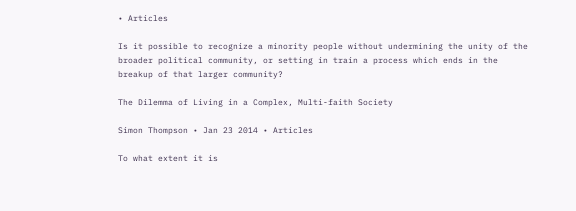• Articles

Is it possible to recognize a minority people without undermining the unity of the broader political community, or setting in train a process which ends in the breakup of that larger community?

The Dilemma of Living in a Complex, Multi-faith Society

Simon Thompson • Jan 23 2014 • Articles

To what extent it is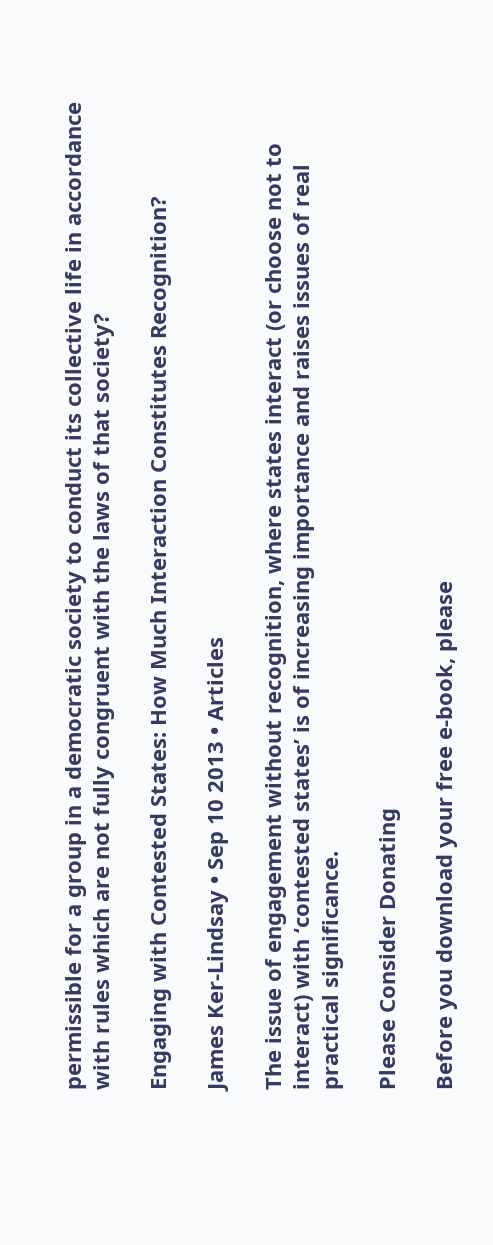permissible for a group in a democratic society to conduct its collective life in accordance with rules which are not fully congruent with the laws of that society?

Engaging with Contested States: How Much Interaction Constitutes Recognition?

James Ker-Lindsay • Sep 10 2013 • Articles

The issue of engagement without recognition, where states interact (or choose not to interact) with ‘contested states’ is of increasing importance and raises issues of real practical significance.

Please Consider Donating

Before you download your free e-book, please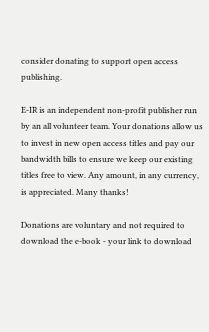consider donating to support open access publishing.

E-IR is an independent non-profit publisher run by an all volunteer team. Your donations allow us to invest in new open access titles and pay our bandwidth bills to ensure we keep our existing titles free to view. Any amount, in any currency, is appreciated. Many thanks!

Donations are voluntary and not required to download the e-book - your link to download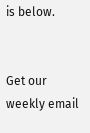is below.


Get our weekly email